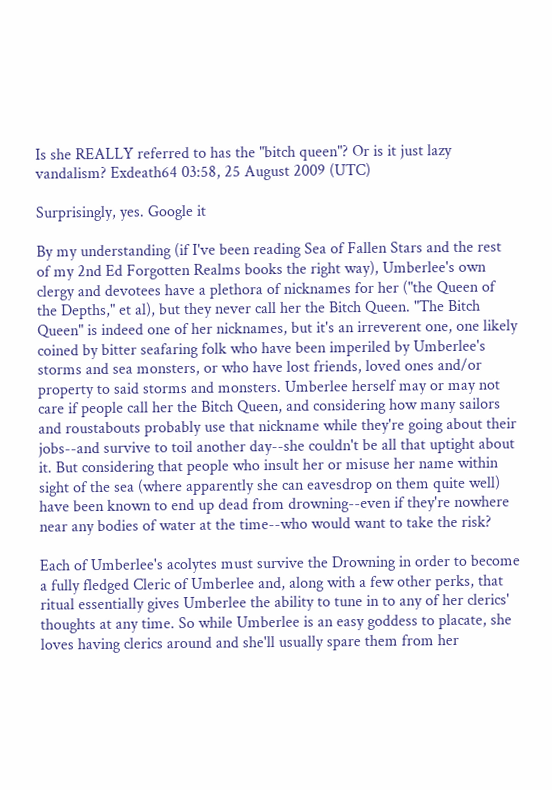Is she REALLY referred to has the "bitch queen"? Or is it just lazy vandalism? Exdeath64 03:58, 25 August 2009 (UTC)

Surprisingly, yes. Google it

By my understanding (if I've been reading Sea of Fallen Stars and the rest of my 2nd Ed Forgotten Realms books the right way), Umberlee's own clergy and devotees have a plethora of nicknames for her ("the Queen of the Depths," et al), but they never call her the Bitch Queen. "The Bitch Queen" is indeed one of her nicknames, but it's an irreverent one, one likely coined by bitter seafaring folk who have been imperiled by Umberlee's storms and sea monsters, or who have lost friends, loved ones and/or property to said storms and monsters. Umberlee herself may or may not care if people call her the Bitch Queen, and considering how many sailors and roustabouts probably use that nickname while they're going about their jobs--and survive to toil another day--she couldn't be all that uptight about it. But considering that people who insult her or misuse her name within sight of the sea (where apparently she can eavesdrop on them quite well) have been known to end up dead from drowning--even if they're nowhere near any bodies of water at the time--who would want to take the risk?

Each of Umberlee's acolytes must survive the Drowning in order to become a fully fledged Cleric of Umberlee and, along with a few other perks, that ritual essentially gives Umberlee the ability to tune in to any of her clerics' thoughts at any time. So while Umberlee is an easy goddess to placate, she loves having clerics around and she'll usually spare them from her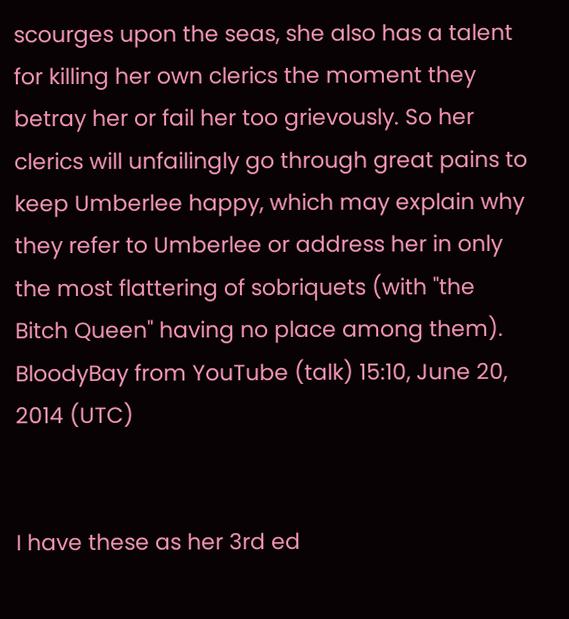scourges upon the seas, she also has a talent for killing her own clerics the moment they betray her or fail her too grievously. So her clerics will unfailingly go through great pains to keep Umberlee happy, which may explain why they refer to Umberlee or address her in only the most flattering of sobriquets (with "the Bitch Queen" having no place among them). BloodyBay from YouTube (talk) 15:10, June 20, 2014 (UTC)


I have these as her 3rd ed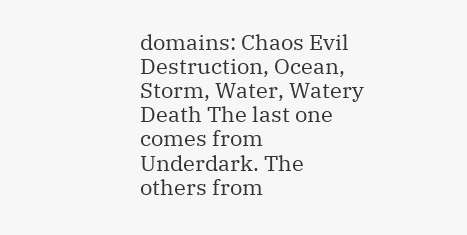domains: Chaos Evil Destruction, Ocean, Storm, Water, Watery Death The last one comes from Underdark. The others from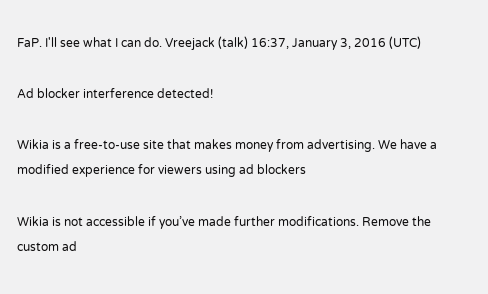FaP. I'll see what I can do. Vreejack (talk) 16:37, January 3, 2016 (UTC)

Ad blocker interference detected!

Wikia is a free-to-use site that makes money from advertising. We have a modified experience for viewers using ad blockers

Wikia is not accessible if you’ve made further modifications. Remove the custom ad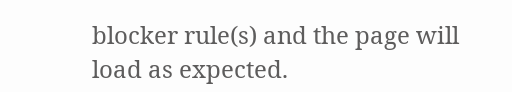blocker rule(s) and the page will load as expected.